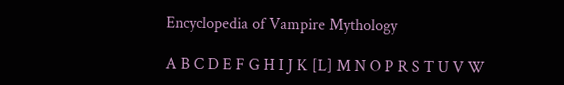Encyclopedia of Vampire Mythology

A B C D E F G H I J K [L] M N O P R S T U V W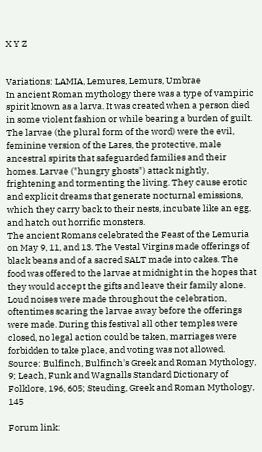X Y Z


Variations: LAMIA, Lemures, Lemurs, Umbrae
In ancient Roman mythology there was a type of vampiric spirit known as a larva. It was created when a person died in some violent fashion or while bearing a burden of guilt. The larvae (the plural form of the word) were the evil, feminine version of the Lares, the protective, male ancestral spirits that safeguarded families and their homes. Larvae ("hungry ghosts") attack nightly, frightening and tormenting the living. They cause erotic and explicit dreams that generate nocturnal emissions, which they carry back to their nests, incubate like an egg, and hatch out horrific monsters.
The ancient Romans celebrated the Feast of the Lemuria on May 9, 11, and 13. The Vestal Virgins made offerings of black beans and of a sacred SALT made into cakes. The food was offered to the larvae at midnight in the hopes that they would accept the gifts and leave their family alone. Loud noises were made throughout the celebration, oftentimes scaring the larvae away before the offerings were made. During this festival all other temples were closed, no legal action could be taken, marriages were forbidden to take place, and voting was not allowed.
Source: Bulfinch, Bulfinch's Greek and Roman Mythology, 9; Leach, Funk and Wagnalls Standard Dictionary of Folklore, 196, 605; Steuding, Greek and Roman Mythology, 145

Forum link: